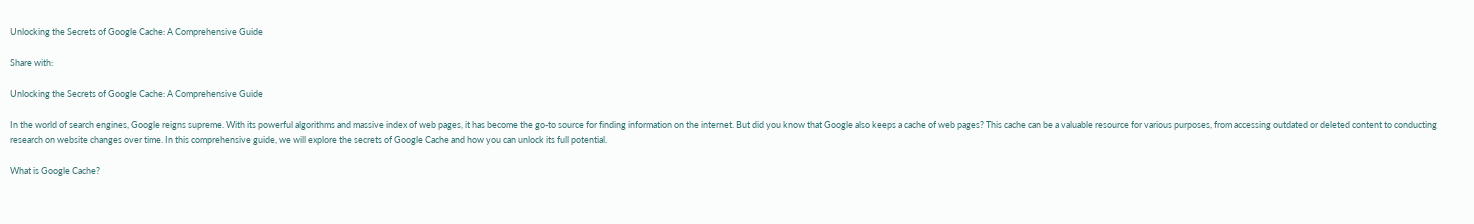Unlocking the Secrets of Google Cache: A Comprehensive Guide

Share with:

Unlocking the Secrets of Google Cache: A Comprehensive Guide

In the world of search engines, Google reigns supreme. With its powerful algorithms and massive index of web pages, it has become the go-to source for finding information on the internet. But did you know that Google also keeps a cache of web pages? This cache can be a valuable resource for various purposes, from accessing outdated or deleted content to conducting research on website changes over time. In this comprehensive guide, we will explore the secrets of Google Cache and how you can unlock its full potential.

What is Google Cache?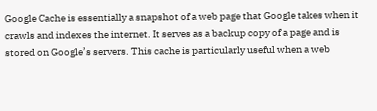Google Cache is essentially a snapshot of a web page that Google takes when it crawls and indexes the internet. It serves as a backup copy of a page and is stored on Google’s servers. This cache is particularly useful when a web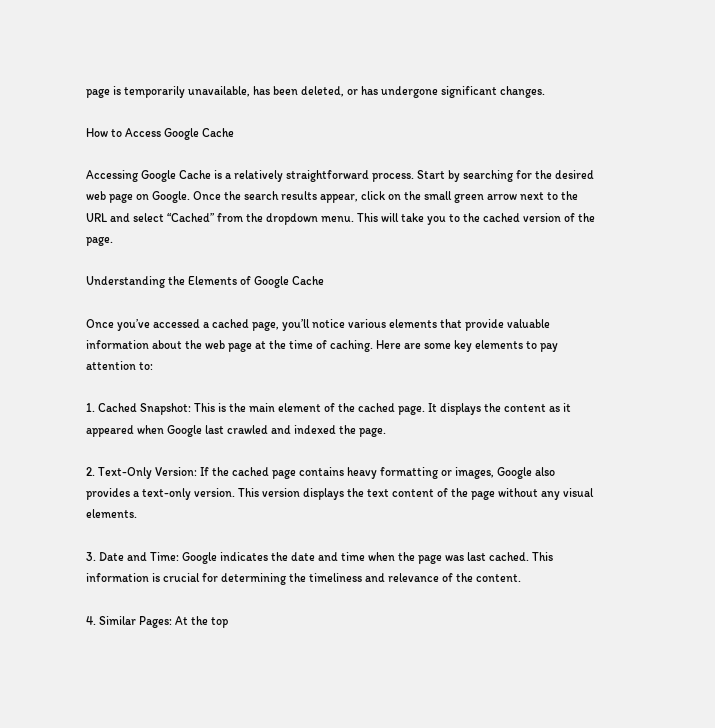page is temporarily unavailable, has been deleted, or has undergone significant changes.

How to Access Google Cache

Accessing Google Cache is a relatively straightforward process. Start by searching for the desired web page on Google. Once the search results appear, click on the small green arrow next to the URL and select “Cached” from the dropdown menu. This will take you to the cached version of the page.

Understanding the Elements of Google Cache

Once you’ve accessed a cached page, you’ll notice various elements that provide valuable information about the web page at the time of caching. Here are some key elements to pay attention to:

1. Cached Snapshot: This is the main element of the cached page. It displays the content as it appeared when Google last crawled and indexed the page.

2. Text-Only Version: If the cached page contains heavy formatting or images, Google also provides a text-only version. This version displays the text content of the page without any visual elements.

3. Date and Time: Google indicates the date and time when the page was last cached. This information is crucial for determining the timeliness and relevance of the content.

4. Similar Pages: At the top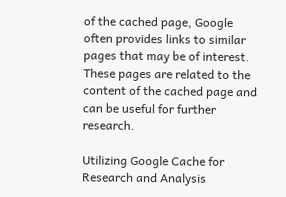of the cached page, Google often provides links to similar pages that may be of interest. These pages are related to the content of the cached page and can be useful for further research.

Utilizing Google Cache for Research and Analysis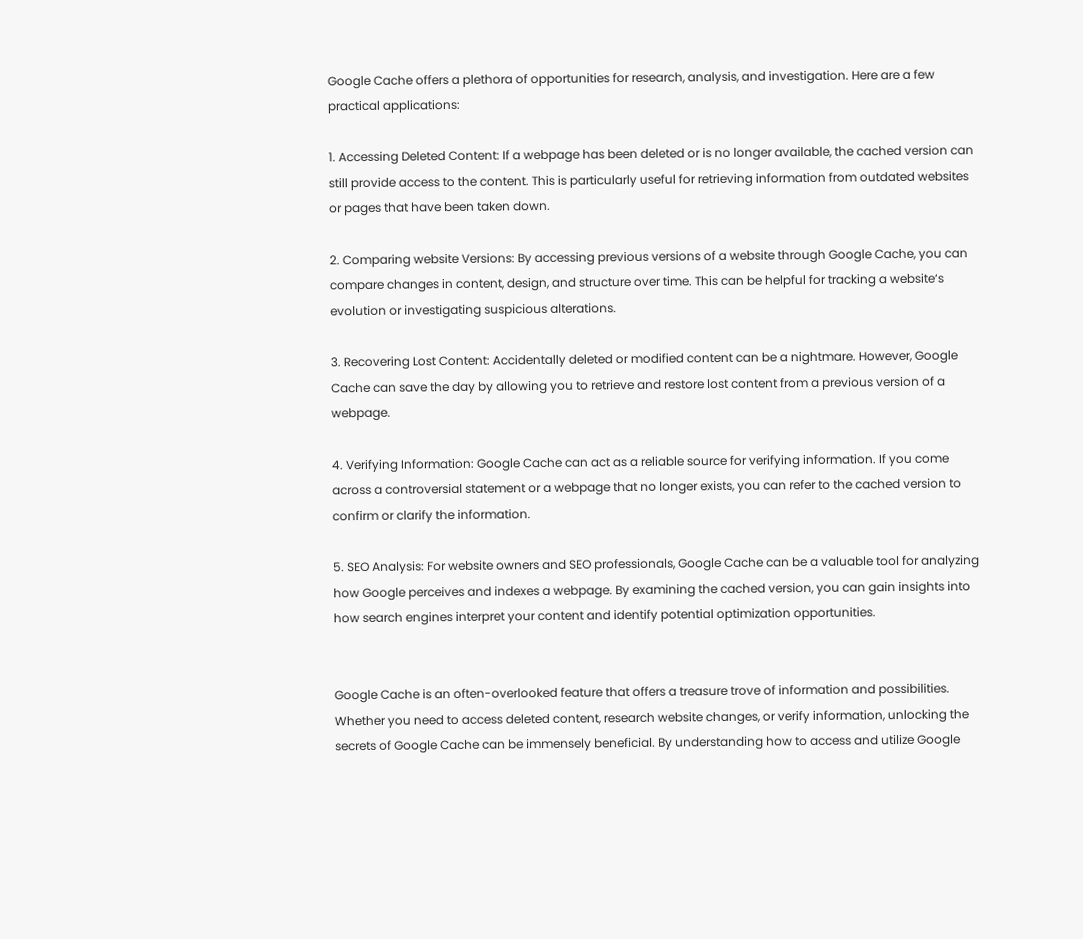Google Cache offers a plethora of opportunities for research, analysis, and investigation. Here are a few practical applications:

1. Accessing Deleted Content: If a webpage has been deleted or is no longer available, the cached version can still provide access to the content. This is particularly useful for retrieving information from outdated websites or pages that have been taken down.

2. Comparing website Versions: By accessing previous versions of a website through Google Cache, you can compare changes in content, design, and structure over time. This can be helpful for tracking a website‘s evolution or investigating suspicious alterations.

3. Recovering Lost Content: Accidentally deleted or modified content can be a nightmare. However, Google Cache can save the day by allowing you to retrieve and restore lost content from a previous version of a webpage.

4. Verifying Information: Google Cache can act as a reliable source for verifying information. If you come across a controversial statement or a webpage that no longer exists, you can refer to the cached version to confirm or clarify the information.

5. SEO Analysis: For website owners and SEO professionals, Google Cache can be a valuable tool for analyzing how Google perceives and indexes a webpage. By examining the cached version, you can gain insights into how search engines interpret your content and identify potential optimization opportunities.


Google Cache is an often-overlooked feature that offers a treasure trove of information and possibilities. Whether you need to access deleted content, research website changes, or verify information, unlocking the secrets of Google Cache can be immensely beneficial. By understanding how to access and utilize Google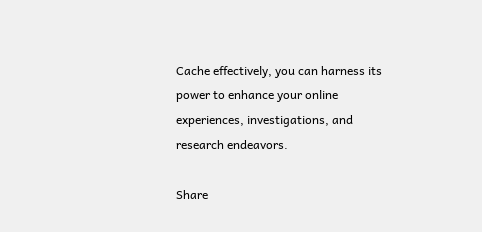Cache effectively, you can harness its power to enhance your online experiences, investigations, and research endeavors.

Share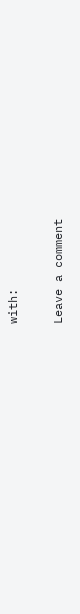with:

Leave a comment